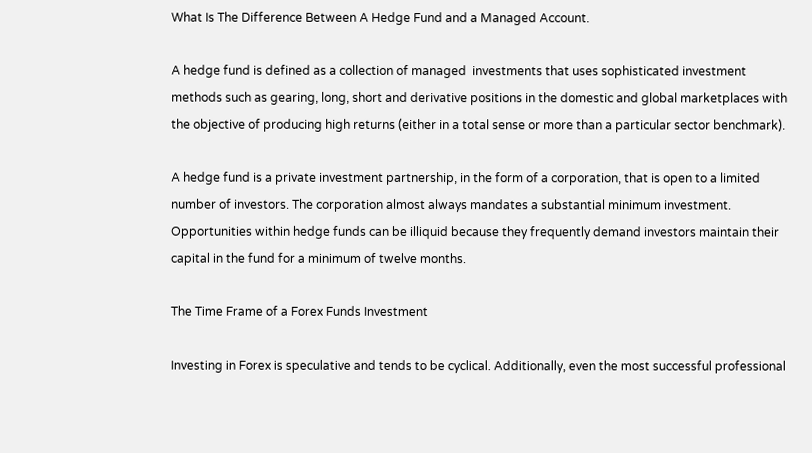What Is The Difference Between A Hedge Fund and a Managed Account.

A hedge fund is defined as a collection of managed  investments that uses sophisticated investment methods such as gearing, long, short and derivative positions in the domestic and global marketplaces with the objective of producing high returns (either in a total sense or more than a particular sector benchmark).

A hedge fund is a private investment partnership, in the form of a corporation, that is open to a limited number of investors. The corporation almost always mandates a substantial minimum investment. Opportunities within hedge funds can be illiquid because they frequently demand investors maintain their capital in the fund for a minimum of twelve months.

The Time Frame of a Forex Funds Investment

Investing in Forex is speculative and tends to be cyclical. Additionally, even the most successful professional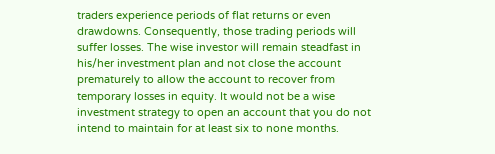traders experience periods of flat returns or even drawdowns. Consequently, those trading periods will suffer losses. The wise investor will remain steadfast in his/her investment plan and not close the account prematurely to allow the account to recover from temporary losses in equity. It would not be a wise investment strategy to open an account that you do not intend to maintain for at least six to none months.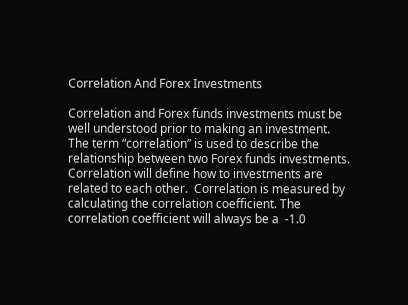Correlation And Forex Investments

Correlation and Forex funds investments must be well understood prior to making an investment.  The term “correlation” is used to describe the relationship between two Forex funds investments. Correlation will define how to investments are related to each other.  Correlation is measured by calculating the correlation coefficient. The correlation coefficient will always be a  ‐1.0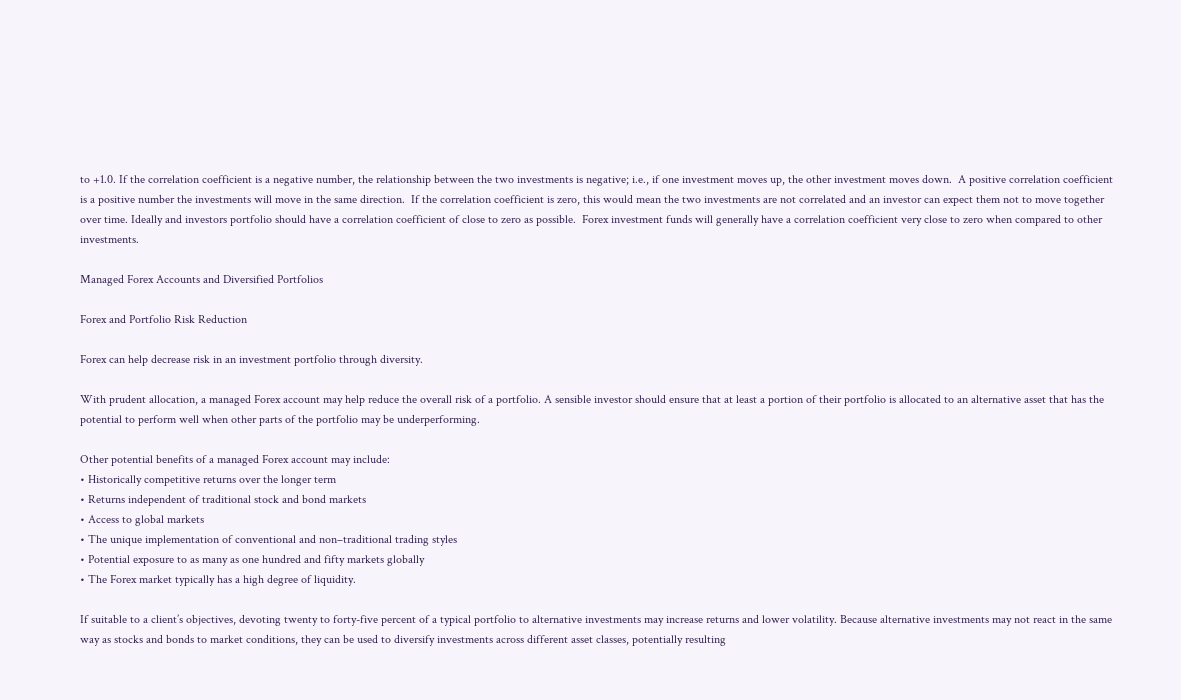to +1.0. If the correlation coefficient is a negative number, the relationship between the two investments is negative; i.e., if one investment moves up, the other investment moves down.  A positive correlation coefficient is a positive number the investments will move in the same direction.  If the correlation coefficient is zero, this would mean the two investments are not correlated and an investor can expect them not to move together over time. Ideally and investors portfolio should have a correlation coefficient of close to zero as possible.  Forex investment funds will generally have a correlation coefficient very close to zero when compared to other investments.

Managed Forex Accounts and Diversified Portfolios

Forex and Portfolio Risk Reduction

Forex can help decrease risk in an investment portfolio through diversity.

With prudent allocation, a managed Forex account may help reduce the overall risk of a portfolio. A sensible investor should ensure that at least a portion of their portfolio is allocated to an alternative asset that has the potential to perform well when other parts of the portfolio may be underperforming.

Other potential benefits of a managed Forex account may include:
• Historically competitive returns over the longer term
• Returns independent of traditional stock and bond markets
• Access to global markets
• The unique implementation of conventional and non–traditional trading styles
• Potential exposure to as many as one hundred and fifty markets globally
• The Forex market typically has a high degree of liquidity.

If suitable to a client’s objectives, devoting twenty to forty-five percent of a typical portfolio to alternative investments may increase returns and lower volatility. Because alternative investments may not react in the same way as stocks and bonds to market conditions, they can be used to diversify investments across different asset classes, potentially resulting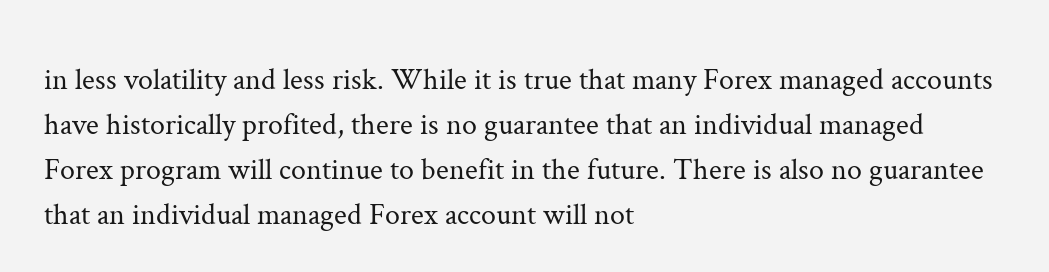in less volatility and less risk. While it is true that many Forex managed accounts have historically profited, there is no guarantee that an individual managed Forex program will continue to benefit in the future. There is also no guarantee that an individual managed Forex account will not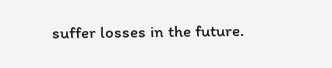suffer losses in the future.